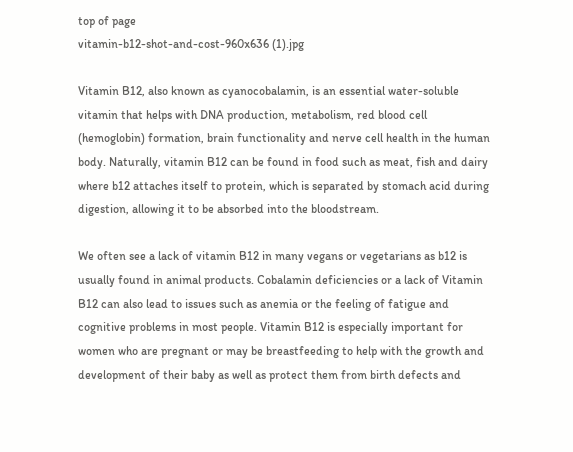top of page
vitamin-b12-shot-and-cost-960x636 (1).jpg

Vitamin B12, also known as cyanocobalamin, is an essential water-soluble vitamin that helps with DNA production, metabolism, red blood cell (hemoglobin) formation, brain functionality and nerve cell health in the human body. Naturally, vitamin B12 can be found in food such as meat, fish and dairy where b12 attaches itself to protein, which is separated by stomach acid during digestion, allowing it to be absorbed into the bloodstream.

We often see a lack of vitamin B12 in many vegans or vegetarians as b12 is usually found in animal products. Cobalamin deficiencies or a lack of Vitamin B12 can also lead to issues such as anemia or the feeling of fatigue and cognitive problems in most people. Vitamin B12 is especially important for women who are pregnant or may be breastfeeding to help with the growth and development of their baby as well as protect them from birth defects and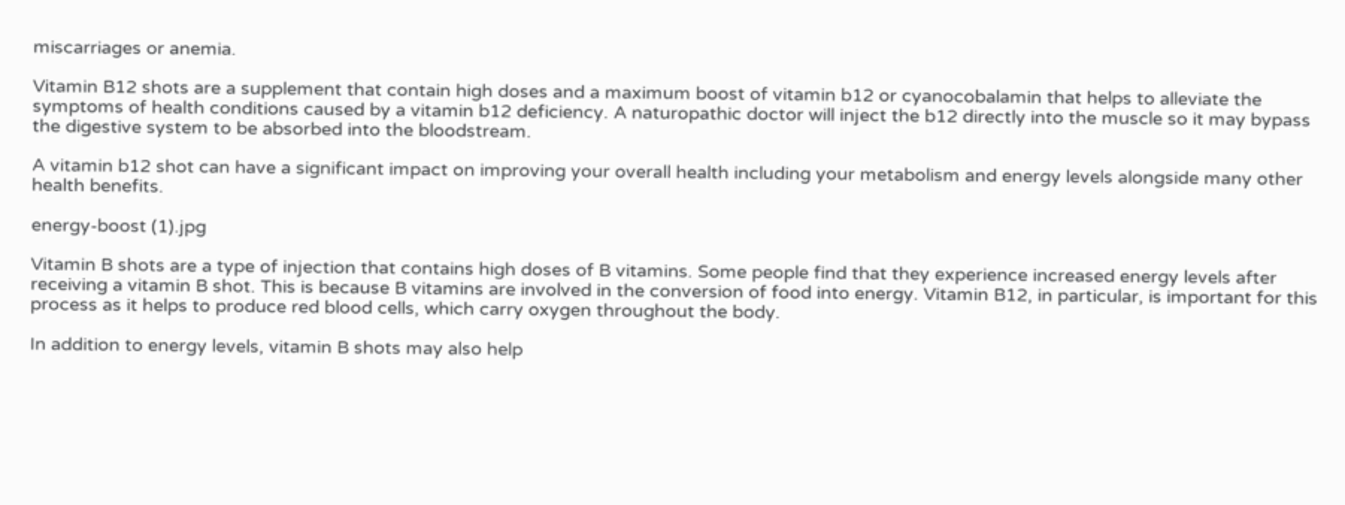miscarriages or anemia.

Vitamin B12 shots are a supplement that contain high doses and a maximum boost of vitamin b12 or cyanocobalamin that helps to alleviate the symptoms of health conditions caused by a vitamin b12 deficiency. A naturopathic doctor will inject the b12 directly into the muscle so it may bypass the digestive system to be absorbed into the bloodstream.

A vitamin b12 shot can have a significant impact on improving your overall health including your metabolism and energy levels alongside many other health benefits.

energy-boost (1).jpg

Vitamin B shots are a type of injection that contains high doses of B vitamins. Some people find that they experience increased energy levels after receiving a vitamin B shot. This is because B vitamins are involved in the conversion of food into energy. Vitamin B12, in particular, is important for this process as it helps to produce red blood cells, which carry oxygen throughout the body.

In addition to energy levels, vitamin B shots may also help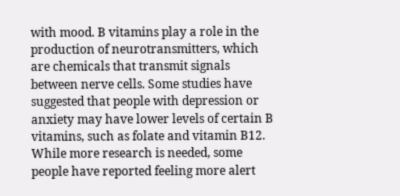with mood. B vitamins play a role in the production of neurotransmitters, which are chemicals that transmit signals between nerve cells. Some studies have suggested that people with depression or anxiety may have lower levels of certain B vitamins, such as folate and vitamin B12. While more research is needed, some people have reported feeling more alert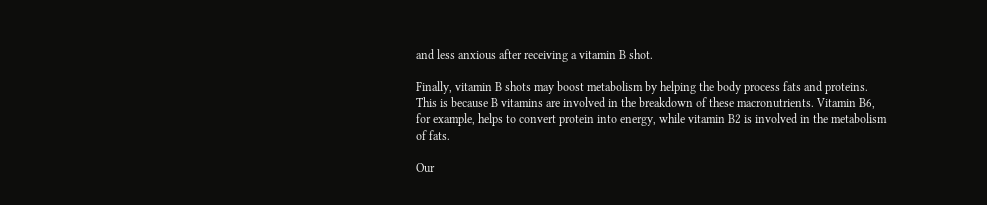and less anxious after receiving a vitamin B shot.

Finally, vitamin B shots may boost metabolism by helping the body process fats and proteins. This is because B vitamins are involved in the breakdown of these macronutrients. Vitamin B6, for example, helps to convert protein into energy, while vitamin B2 is involved in the metabolism of fats.

Our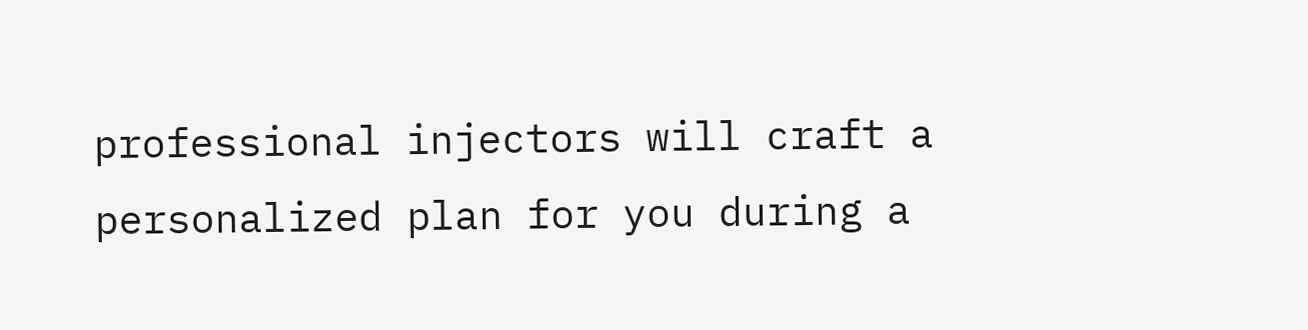professional injectors will craft a personalized plan for you during a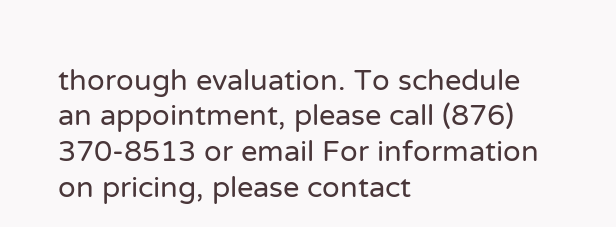thorough evaluation. To schedule an appointment, please call (876) 370-8513 or email For information on pricing, please contact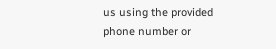us using the provided phone number or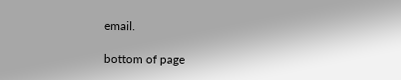email.

bottom of page